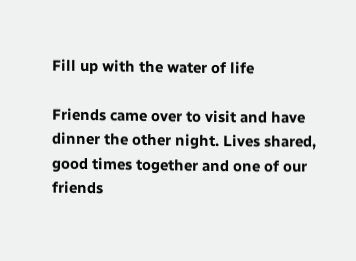Fill up with the water of life

Friends came over to visit and have dinner the other night. Lives shared, good times together and one of our friends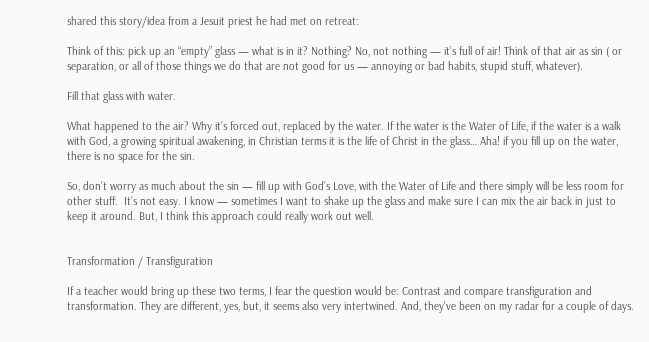shared this story/idea from a Jesuit priest he had met on retreat:

Think of this: pick up an “empty” glass — what is in it? Nothing? No, not nothing — it’s full of air! Think of that air as sin ( or separation, or all of those things we do that are not good for us — annoying or bad habits, stupid stuff, whatever).

Fill that glass with water.

What happened to the air? Why it’s forced out, replaced by the water. If the water is the Water of Life, if the water is a walk with God, a growing spiritual awakening, in Christian terms it is the life of Christ in the glass… Aha! if you fill up on the water, there is no space for the sin.

So, don’t worry as much about the sin — fill up with God’s Love, with the Water of Life and there simply will be less room for other stuff.  It’s not easy. I know — sometimes I want to shake up the glass and make sure I can mix the air back in just to keep it around. But, I think this approach could really work out well.


Transformation / Transfiguration

If a teacher would bring up these two terms, I fear the question would be: Contrast and compare transfiguration and transformation. They are different, yes, but, it seems also very intertwined. And, they’ve been on my radar for a couple of days.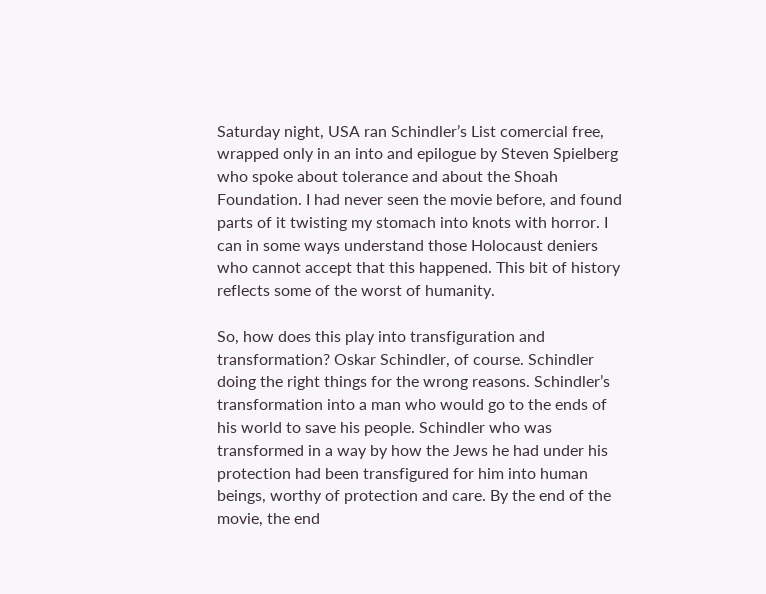Saturday night, USA ran Schindler’s List comercial free, wrapped only in an into and epilogue by Steven Spielberg who spoke about tolerance and about the Shoah Foundation. I had never seen the movie before, and found parts of it twisting my stomach into knots with horror. I can in some ways understand those Holocaust deniers who cannot accept that this happened. This bit of history reflects some of the worst of humanity.

So, how does this play into transfiguration and transformation? Oskar Schindler, of course. Schindler doing the right things for the wrong reasons. Schindler’s transformation into a man who would go to the ends of his world to save his people. Schindler who was transformed in a way by how the Jews he had under his protection had been transfigured for him into human beings, worthy of protection and care. By the end of the movie, the end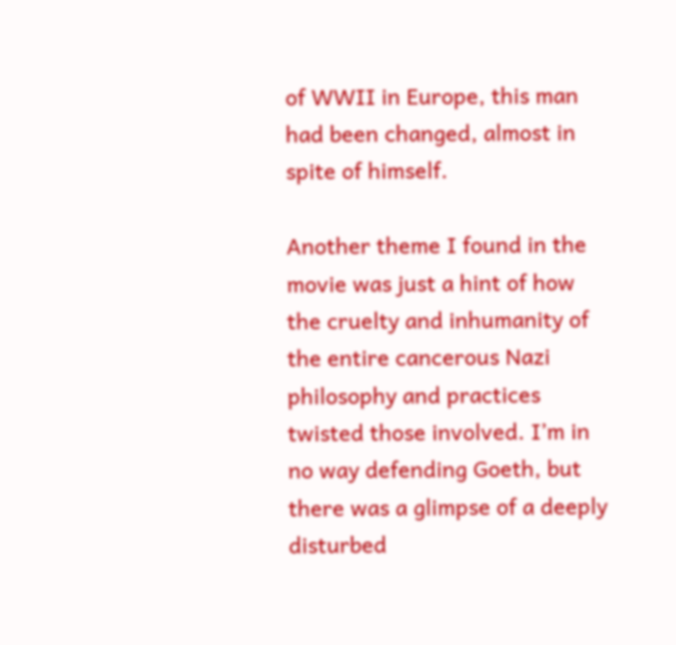of WWII in Europe, this man had been changed, almost in spite of himself.

Another theme I found in the movie was just a hint of how the cruelty and inhumanity of the entire cancerous Nazi philosophy and practices twisted those involved. I’m in no way defending Goeth, but there was a glimpse of a deeply disturbed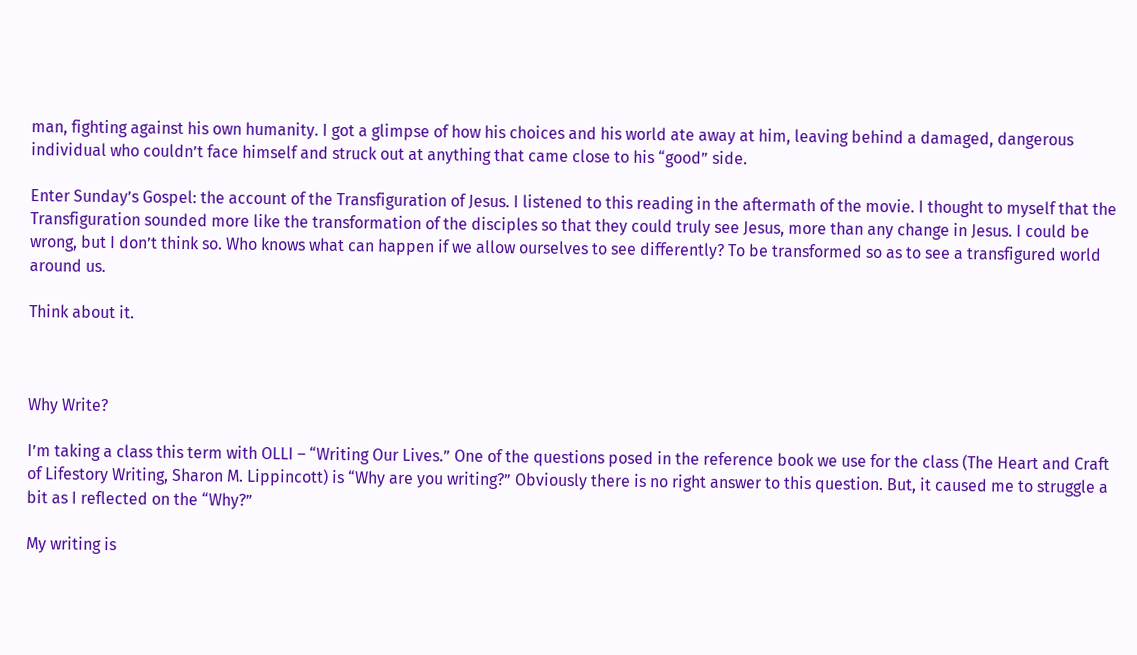man, fighting against his own humanity. I got a glimpse of how his choices and his world ate away at him, leaving behind a damaged, dangerous individual who couldn’t face himself and struck out at anything that came close to his “good” side.

Enter Sunday’s Gospel: the account of the Transfiguration of Jesus. I listened to this reading in the aftermath of the movie. I thought to myself that the Transfiguration sounded more like the transformation of the disciples so that they could truly see Jesus, more than any change in Jesus. I could be wrong, but I don’t think so. Who knows what can happen if we allow ourselves to see differently? To be transformed so as to see a transfigured world around us.

Think about it.



Why Write?

I’m taking a class this term with OLLI – “Writing Our Lives.” One of the questions posed in the reference book we use for the class (The Heart and Craft of Lifestory Writing, Sharon M. Lippincott) is “Why are you writing?” Obviously there is no right answer to this question. But, it caused me to struggle a bit as I reflected on the “Why?”

My writing is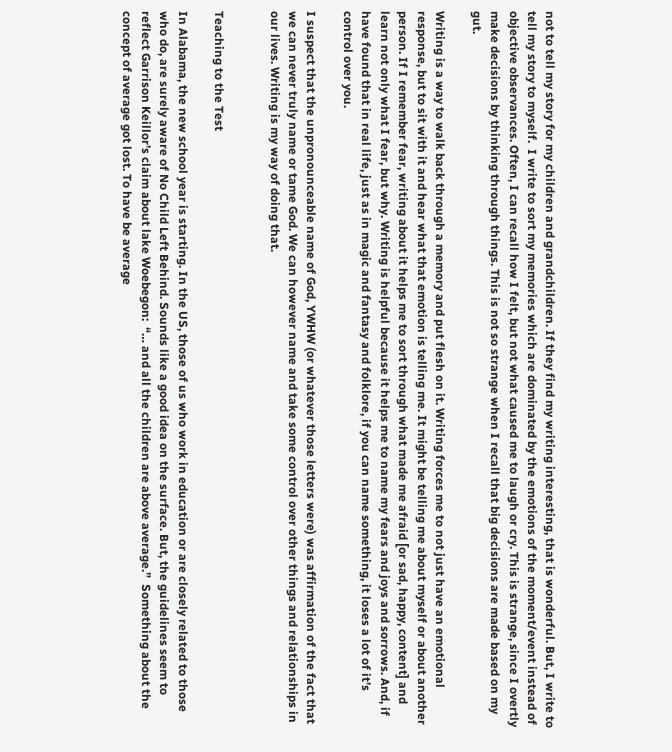not to tell my story for my children and grandchildren. If they find my writing interesting, that is wonderful. But, I write to tell my story to myself.  I write to sort my memories which are dominated by the emotions of the moment/event instead of objective observances. Often, I can recall how I felt, but not what caused me to laugh or cry. This is strange, since I overtly make decisions by thinking through things. This is not so strange when I recall that big decisions are made based on my gut.

Writing is a way to walk back through a memory and put flesh on it. Writing forces me to not just have an emotional response, but to sit with it and hear what that emotion is telling me. It might be telling me about myself or about another person. If I remember fear, writing about it helps me to sort through what made me afraid [or sad, happy, content] and learn not only what I fear, but why. Writing is helpful because it helps me to name my fears and joys and sorrows. And, if have found that in real life, just as in magic and fantasy and folklore, if you can name something, it loses a lot of it’s control over you.

I suspect that the unpronounceable name of God, YWHW (or whatever those letters were) was affirmation of the fact that we can never truly name or tame God. We can however name and take some control over other things and relationships in our lives. Writing is my way of doing that.


Teaching to the Test

In Alabama, the new school year is starting. In the US, those of us who work in education or are closely related to those who do, are surely aware of No Child Left Behind. Sounds like a good idea on the surface. But, the guidelines seem to reflect Garrison Keillor’s claim about lake Woebegon:  “… and all the children are above average.”  Something about the concept of average got lost. To have be average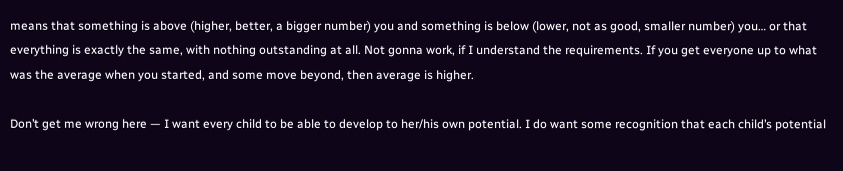means that something is above (higher, better, a bigger number) you and something is below (lower, not as good, smaller number) you… or that everything is exactly the same, with nothing outstanding at all. Not gonna work, if I understand the requirements. If you get everyone up to what was the average when you started, and some move beyond, then average is higher.

Don’t get me wrong here — I want every child to be able to develop to her/his own potential. I do want some recognition that each child’s potential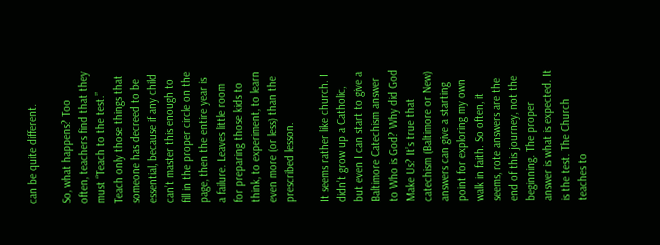can be quite different.

So, what happens? Too often, teachers find that they must “Teach to the test.” Teach only those things that someone has decreed to be essential, because if any child can’t master this enough to fill in the proper circle on the page, then the entire year is a failure. Leaves little room for preparing those kids to think, to experiment, to learn even more (or less) than the prescribed lesson.

It seems rather like church. I didn’t grow up a Catholic, but even I can start to give a Baltimore Catechism answer to Who is God? Why did God Make Us? It’s true that catechism (Baltimore or New) answers can give a starting point for exploring my own walk in faith. So often, it seems, rote answers are the end of this journey, not the beginning. The proper answer is what is expected. It is the test. The Church teaches to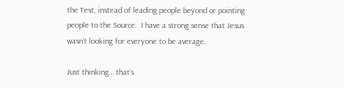the Test, instead of leading people beyond or pointing people to the Source.  I have a strong sense that Jesus wasn’t looking for everyone to be average.

Just thinking… that’s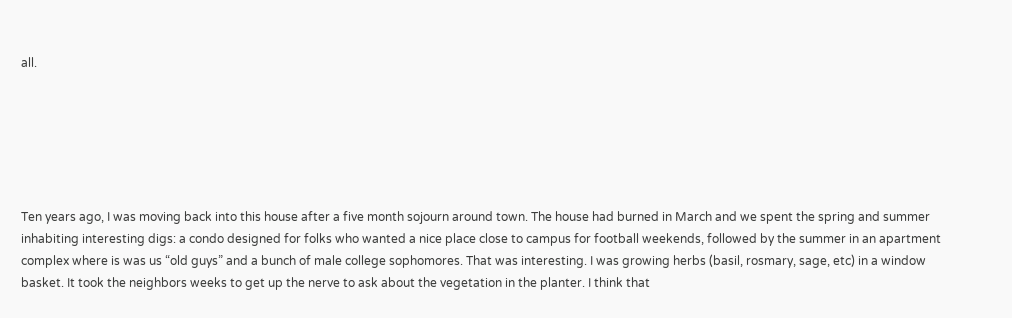all.






Ten years ago, I was moving back into this house after a five month sojourn around town. The house had burned in March and we spent the spring and summer inhabiting interesting digs: a condo designed for folks who wanted a nice place close to campus for football weekends, followed by the summer in an apartment complex where is was us “old guys” and a bunch of male college sophomores. That was interesting. I was growing herbs (basil, rosmary, sage, etc) in a window basket. It took the neighbors weeks to get up the nerve to ask about the vegetation in the planter. I think that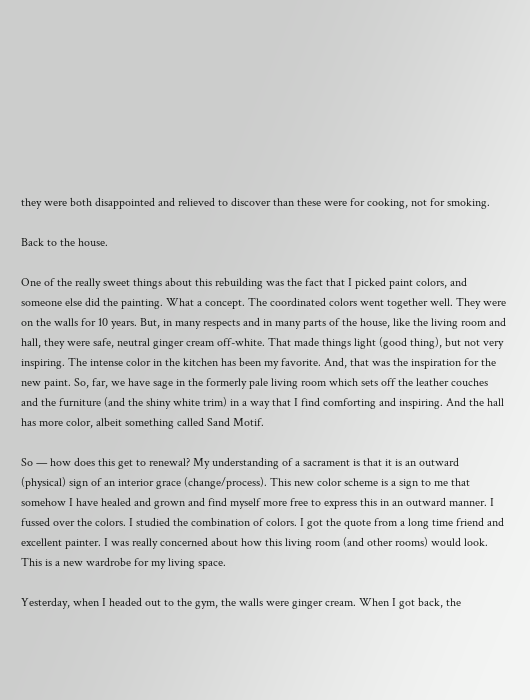they were both disappointed and relieved to discover than these were for cooking, not for smoking.

Back to the house.

One of the really sweet things about this rebuilding was the fact that I picked paint colors, and someone else did the painting. What a concept. The coordinated colors went together well. They were on the walls for 10 years. But, in many respects and in many parts of the house, like the living room and hall, they were safe, neutral ginger cream off-white. That made things light (good thing), but not very inspiring. The intense color in the kitchen has been my favorite. And, that was the inspiration for the new paint. So, far, we have sage in the formerly pale living room which sets off the leather couches and the furniture (and the shiny white trim) in a way that I find comforting and inspiring. And the hall has more color, albeit something called Sand Motif.

So — how does this get to renewal? My understanding of a sacrament is that it is an outward (physical) sign of an interior grace (change/process). This new color scheme is a sign to me that somehow I have healed and grown and find myself more free to express this in an outward manner. I fussed over the colors. I studied the combination of colors. I got the quote from a long time friend and excellent painter. I was really concerned about how this living room (and other rooms) would look. This is a new wardrobe for my living space.

Yesterday, when I headed out to the gym, the walls were ginger cream. When I got back, the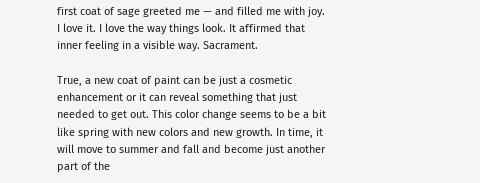first coat of sage greeted me — and filled me with joy. I love it. I love the way things look. It affirmed that inner feeling in a visible way. Sacrament.

True, a new coat of paint can be just a cosmetic enhancement or it can reveal something that just needed to get out. This color change seems to be a bit like spring with new colors and new growth. In time, it will move to summer and fall and become just another part of the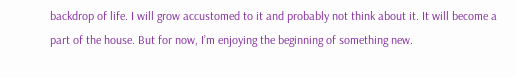backdrop of life. I will grow accustomed to it and probably not think about it. It will become a part of the house. But for now, I’m enjoying the beginning of something new.